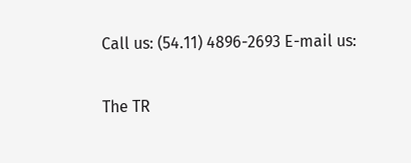Call us: (54.11) 4896-2693 E-mail us:

The TR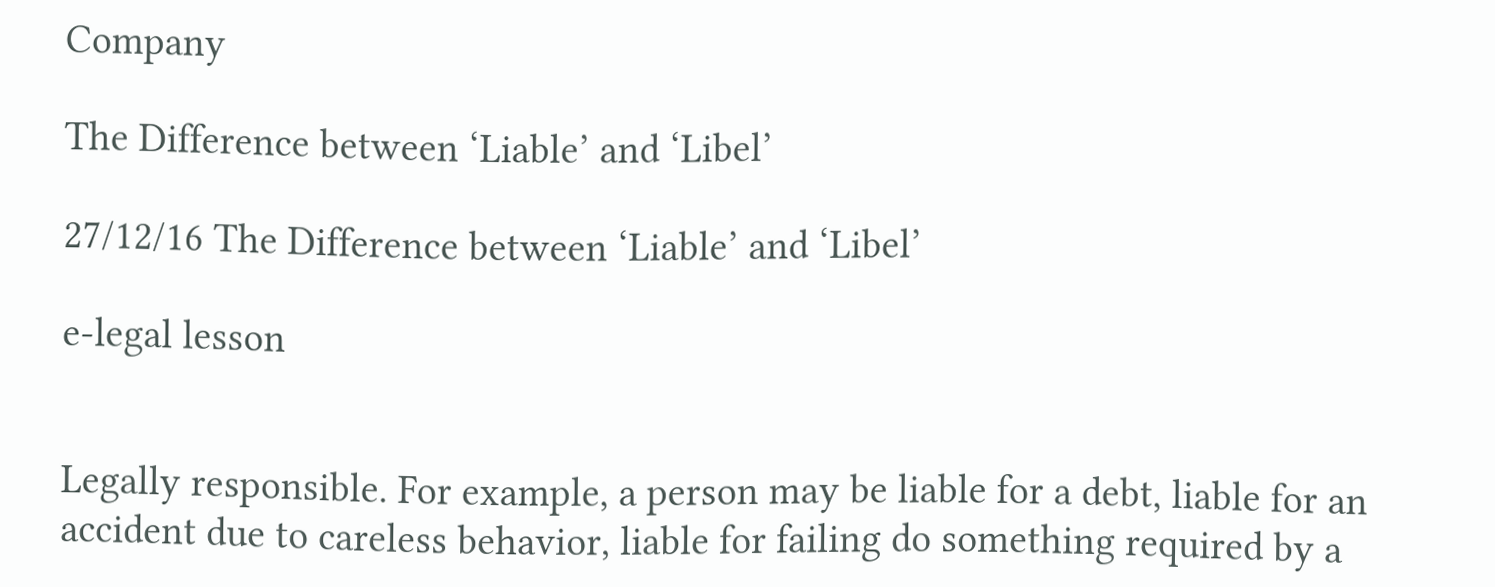Company

The Difference between ‘Liable’ and ‘Libel’

27/12/16 The Difference between ‘Liable’ and ‘Libel’

e-legal lesson


Legally responsible. For example, a person may be liable for a debt, liable for an accident due to careless behavior, liable for failing do something required by a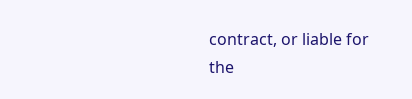contract, or liable for the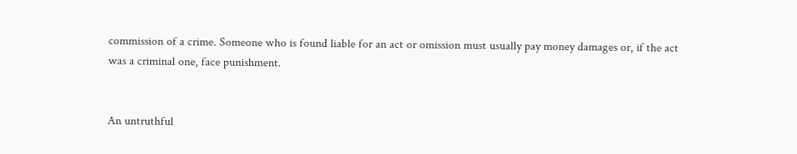commission of a crime. Someone who is found liable for an act or omission must usually pay money damages or, if the act was a criminal one, face punishment.


An untruthful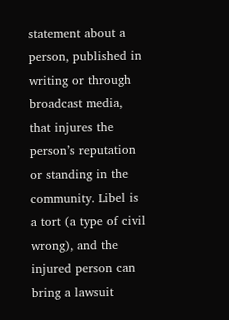statement about a person, published in writing or through broadcast media, that injures the person’s reputation or standing in the community. Libel is a tort (a type of civil wrong), and the injured person can bring a lawsuit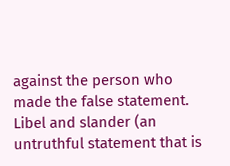against the person who made the false statement. Libel and slander (an untruthful statement that is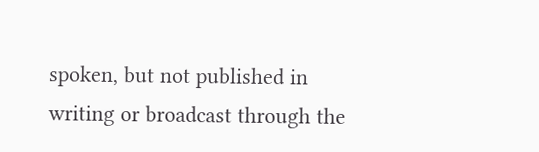spoken, but not published in writing or broadcast through the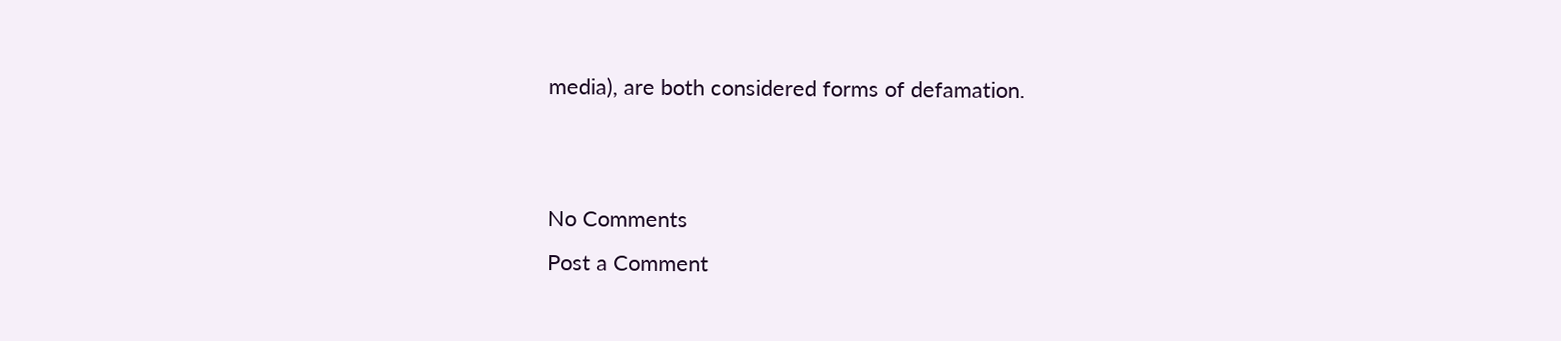media), are both considered forms of defamation.


No Comments
Post a Comment